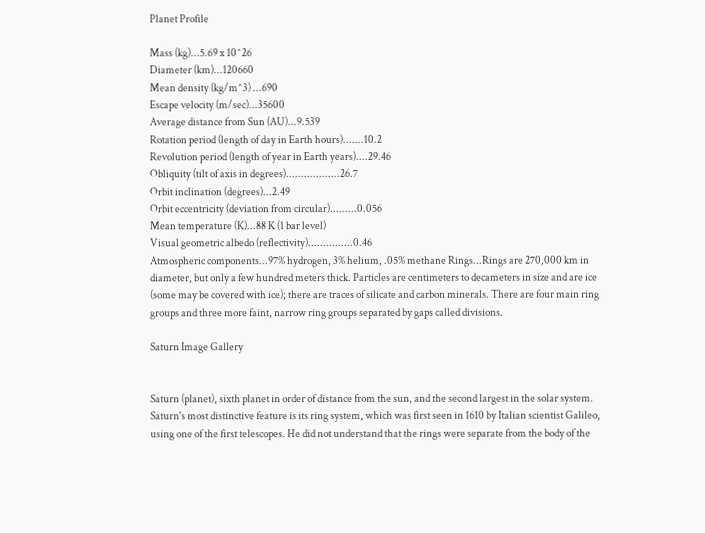Planet Profile

Mass (kg)...5.69 x 10^26
Diameter (km)...120660
Mean density (kg/m^3) ...690
Escape velocity (m/sec)...35600
Average distance from Sun (AU)...9.539
Rotation period (length of day in Earth hours).......10.2
Revolution period (length of year in Earth years)....29.46
Obliquity (tilt of axis in degrees)..................26.7
Orbit inclination (degrees)...2.49
Orbit eccentricity (deviation from circular).........0.056
Mean temperature (K)...88 K (1 bar level)
Visual geometric albedo (reflectivity)...............0.46
Atmospheric components...97% hydrogen, 3% helium, .05% methane Rings...Rings are 270,000 km in diameter, but only a few hundred meters thick. Particles are centimeters to decameters in size and are ice (some may be covered with ice); there are traces of silicate and carbon minerals. There are four main ring groups and three more faint, narrow ring groups separated by gaps called divisions.

Saturn Image Gallery


Saturn (planet), sixth planet in order of distance from the sun, and the second largest in the solar system. Saturn's most distinctive feature is its ring system, which was first seen in 1610 by Italian scientist Galileo, using one of the first telescopes. He did not understand that the rings were separate from the body of the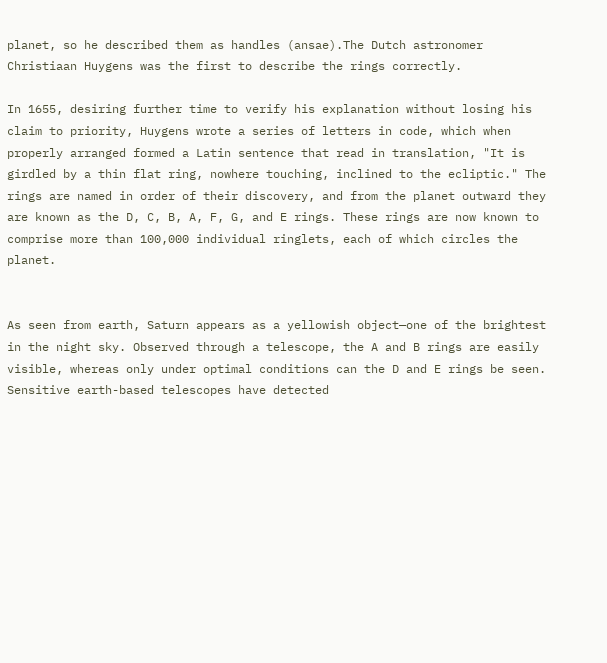planet, so he described them as handles (ansae).The Dutch astronomer Christiaan Huygens was the first to describe the rings correctly.

In 1655, desiring further time to verify his explanation without losing his claim to priority, Huygens wrote a series of letters in code, which when properly arranged formed a Latin sentence that read in translation, "It is girdled by a thin flat ring, nowhere touching, inclined to the ecliptic." The rings are named in order of their discovery, and from the planet outward they are known as the D, C, B, A, F, G, and E rings. These rings are now known to comprise more than 100,000 individual ringlets, each of which circles the planet.


As seen from earth, Saturn appears as a yellowish object—one of the brightest in the night sky. Observed through a telescope, the A and B rings are easily visible, whereas only under optimal conditions can the D and E rings be seen. Sensitive earth-based telescopes have detected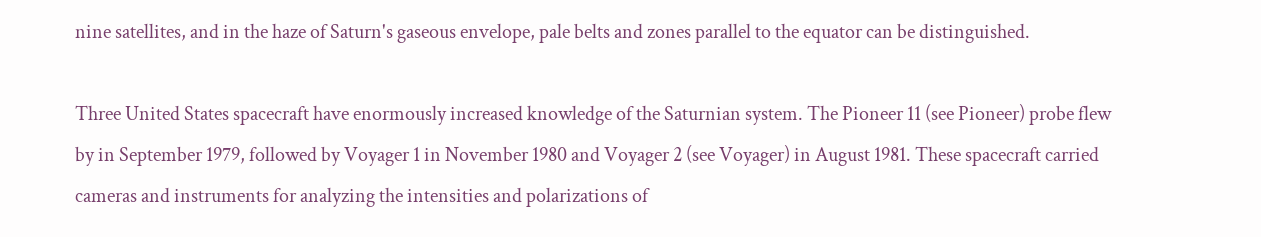nine satellites, and in the haze of Saturn's gaseous envelope, pale belts and zones parallel to the equator can be distinguished.

Three United States spacecraft have enormously increased knowledge of the Saturnian system. The Pioneer 11 (see Pioneer) probe flew by in September 1979, followed by Voyager 1 in November 1980 and Voyager 2 (see Voyager) in August 1981. These spacecraft carried cameras and instruments for analyzing the intensities and polarizations of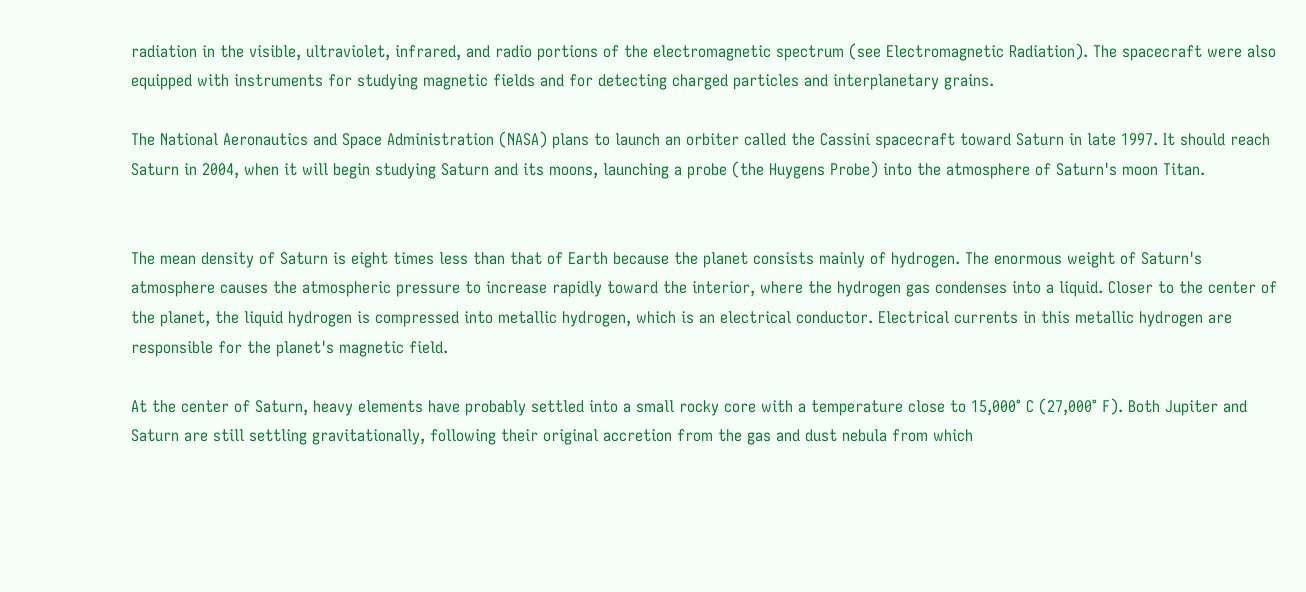radiation in the visible, ultraviolet, infrared, and radio portions of the electromagnetic spectrum (see Electromagnetic Radiation). The spacecraft were also equipped with instruments for studying magnetic fields and for detecting charged particles and interplanetary grains.

The National Aeronautics and Space Administration (NASA) plans to launch an orbiter called the Cassini spacecraft toward Saturn in late 1997. It should reach Saturn in 2004, when it will begin studying Saturn and its moons, launching a probe (the Huygens Probe) into the atmosphere of Saturn's moon Titan.


The mean density of Saturn is eight times less than that of Earth because the planet consists mainly of hydrogen. The enormous weight of Saturn's atmosphere causes the atmospheric pressure to increase rapidly toward the interior, where the hydrogen gas condenses into a liquid. Closer to the center of the planet, the liquid hydrogen is compressed into metallic hydrogen, which is an electrical conductor. Electrical currents in this metallic hydrogen are responsible for the planet's magnetic field.

At the center of Saturn, heavy elements have probably settled into a small rocky core with a temperature close to 15,000° C (27,000° F). Both Jupiter and Saturn are still settling gravitationally, following their original accretion from the gas and dust nebula from which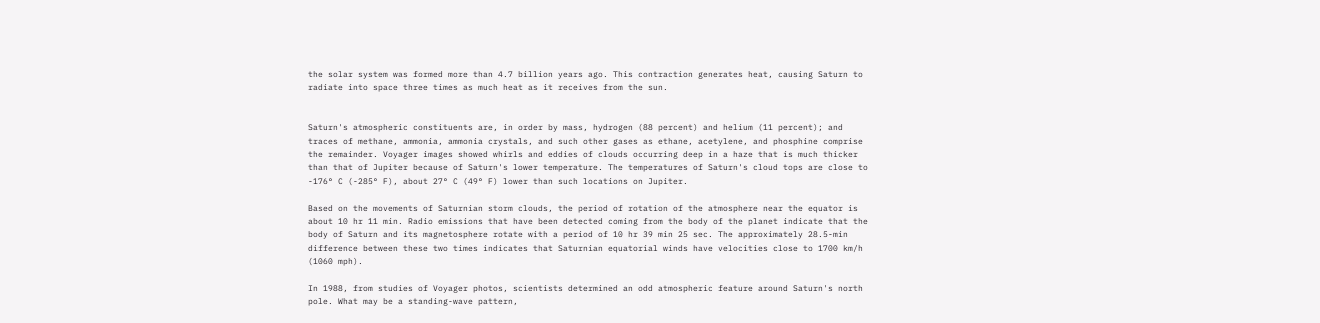the solar system was formed more than 4.7 billion years ago. This contraction generates heat, causing Saturn to radiate into space three times as much heat as it receives from the sun.


Saturn's atmospheric constituents are, in order by mass, hydrogen (88 percent) and helium (11 percent); and traces of methane, ammonia, ammonia crystals, and such other gases as ethane, acetylene, and phosphine comprise the remainder. Voyager images showed whirls and eddies of clouds occurring deep in a haze that is much thicker than that of Jupiter because of Saturn's lower temperature. The temperatures of Saturn's cloud tops are close to -176° C (-285° F), about 27° C (49° F) lower than such locations on Jupiter.

Based on the movements of Saturnian storm clouds, the period of rotation of the atmosphere near the equator is about 10 hr 11 min. Radio emissions that have been detected coming from the body of the planet indicate that the body of Saturn and its magnetosphere rotate with a period of 10 hr 39 min 25 sec. The approximately 28.5-min difference between these two times indicates that Saturnian equatorial winds have velocities close to 1700 km/h (1060 mph).

In 1988, from studies of Voyager photos, scientists determined an odd atmospheric feature around Saturn's north pole. What may be a standing-wave pattern,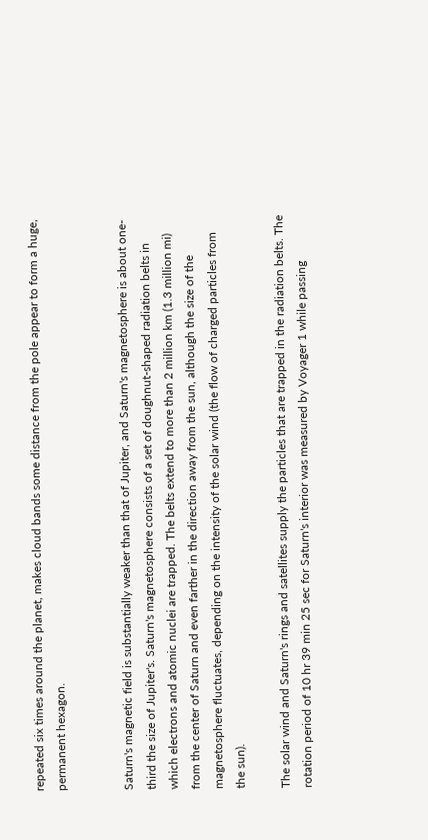repeated six times around the planet, makes cloud bands some distance from the pole appear to form a huge, permanent hexagon.


Saturn's magnetic field is substantially weaker than that of Jupiter, and Saturn's magnetosphere is about one-third the size of Jupiter's. Saturn's magnetosphere consists of a set of doughnut-shaped radiation belts in which electrons and atomic nuclei are trapped. The belts extend to more than 2 million km (1.3 million mi) from the center of Saturn and even farther in the direction away from the sun, although the size of the magnetosphere fluctuates, depending on the intensity of the solar wind (the flow of charged particles from the sun).

The solar wind and Saturn's rings and satellites supply the particles that are trapped in the radiation belts. The rotation period of 10 hr 39 min 25 sec for Saturn's interior was measured by Voyager 1 while passing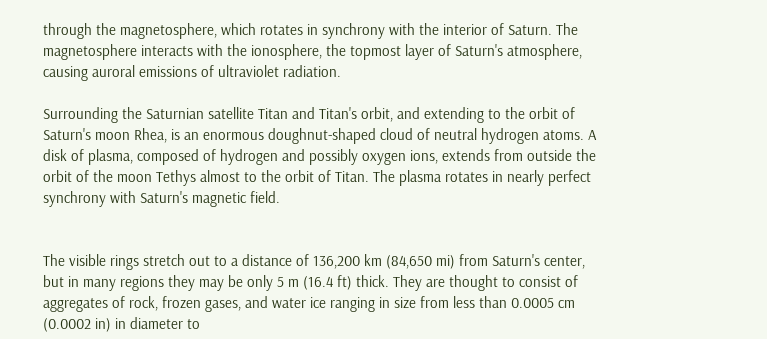through the magnetosphere, which rotates in synchrony with the interior of Saturn. The magnetosphere interacts with the ionosphere, the topmost layer of Saturn's atmosphere, causing auroral emissions of ultraviolet radiation.

Surrounding the Saturnian satellite Titan and Titan's orbit, and extending to the orbit of Saturn's moon Rhea, is an enormous doughnut-shaped cloud of neutral hydrogen atoms. A disk of plasma, composed of hydrogen and possibly oxygen ions, extends from outside the orbit of the moon Tethys almost to the orbit of Titan. The plasma rotates in nearly perfect synchrony with Saturn's magnetic field.


The visible rings stretch out to a distance of 136,200 km (84,650 mi) from Saturn's center, but in many regions they may be only 5 m (16.4 ft) thick. They are thought to consist of aggregates of rock, frozen gases, and water ice ranging in size from less than 0.0005 cm (0.0002 in) in diameter to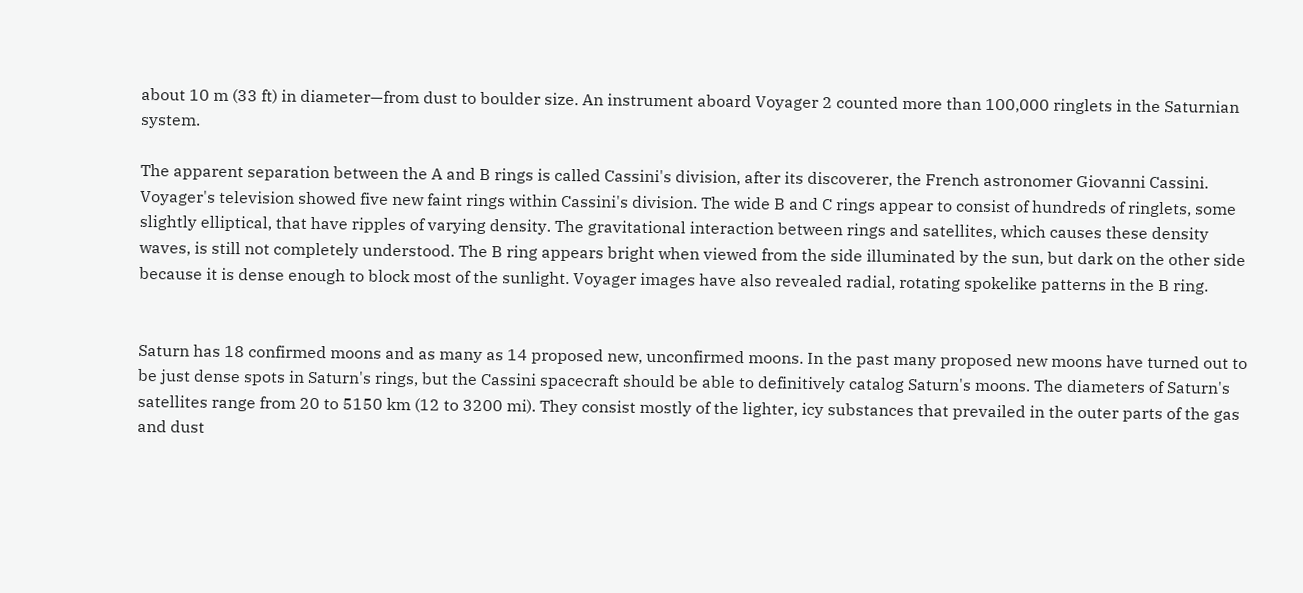about 10 m (33 ft) in diameter—from dust to boulder size. An instrument aboard Voyager 2 counted more than 100,000 ringlets in the Saturnian system.

The apparent separation between the A and B rings is called Cassini's division, after its discoverer, the French astronomer Giovanni Cassini. Voyager's television showed five new faint rings within Cassini's division. The wide B and C rings appear to consist of hundreds of ringlets, some slightly elliptical, that have ripples of varying density. The gravitational interaction between rings and satellites, which causes these density waves, is still not completely understood. The B ring appears bright when viewed from the side illuminated by the sun, but dark on the other side because it is dense enough to block most of the sunlight. Voyager images have also revealed radial, rotating spokelike patterns in the B ring.


Saturn has 18 confirmed moons and as many as 14 proposed new, unconfirmed moons. In the past many proposed new moons have turned out to be just dense spots in Saturn's rings, but the Cassini spacecraft should be able to definitively catalog Saturn's moons. The diameters of Saturn's satellites range from 20 to 5150 km (12 to 3200 mi). They consist mostly of the lighter, icy substances that prevailed in the outer parts of the gas and dust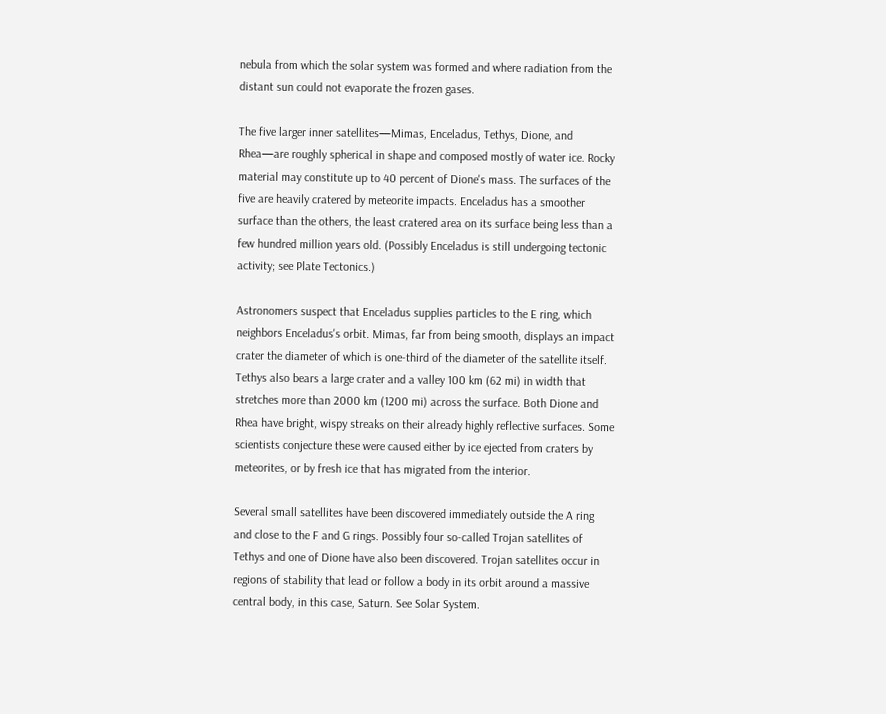nebula from which the solar system was formed and where radiation from the distant sun could not evaporate the frozen gases.

The five larger inner satellites—Mimas, Enceladus, Tethys, Dione, and Rhea—are roughly spherical in shape and composed mostly of water ice. Rocky material may constitute up to 40 percent of Dione's mass. The surfaces of the five are heavily cratered by meteorite impacts. Enceladus has a smoother surface than the others, the least cratered area on its surface being less than a few hundred million years old. (Possibly Enceladus is still undergoing tectonic activity; see Plate Tectonics.)

Astronomers suspect that Enceladus supplies particles to the E ring, which neighbors Enceladus's orbit. Mimas, far from being smooth, displays an impact crater the diameter of which is one-third of the diameter of the satellite itself. Tethys also bears a large crater and a valley 100 km (62 mi) in width that stretches more than 2000 km (1200 mi) across the surface. Both Dione and Rhea have bright, wispy streaks on their already highly reflective surfaces. Some scientists conjecture these were caused either by ice ejected from craters by meteorites, or by fresh ice that has migrated from the interior.

Several small satellites have been discovered immediately outside the A ring and close to the F and G rings. Possibly four so-called Trojan satellites of Tethys and one of Dione have also been discovered. Trojan satellites occur in regions of stability that lead or follow a body in its orbit around a massive central body, in this case, Saturn. See Solar System.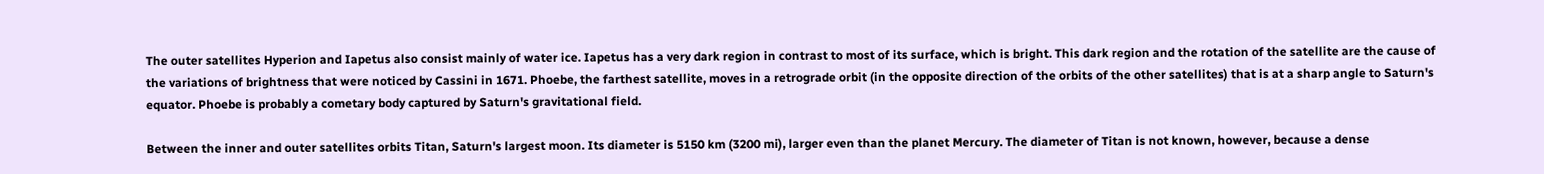The outer satellites Hyperion and Iapetus also consist mainly of water ice. Iapetus has a very dark region in contrast to most of its surface, which is bright. This dark region and the rotation of the satellite are the cause of the variations of brightness that were noticed by Cassini in 1671. Phoebe, the farthest satellite, moves in a retrograde orbit (in the opposite direction of the orbits of the other satellites) that is at a sharp angle to Saturn's equator. Phoebe is probably a cometary body captured by Saturn's gravitational field.

Between the inner and outer satellites orbits Titan, Saturn's largest moon. Its diameter is 5150 km (3200 mi), larger even than the planet Mercury. The diameter of Titan is not known, however, because a dense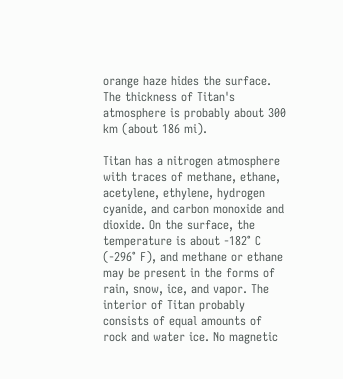orange haze hides the surface. The thickness of Titan's atmosphere is probably about 300 km (about 186 mi).

Titan has a nitrogen atmosphere with traces of methane, ethane, acetylene, ethylene, hydrogen cyanide, and carbon monoxide and dioxide. On the surface, the temperature is about -182° C (-296° F), and methane or ethane may be present in the forms of rain, snow, ice, and vapor. The interior of Titan probably consists of equal amounts of rock and water ice. No magnetic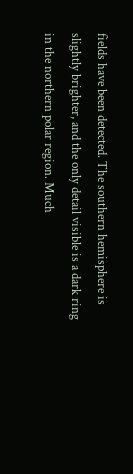fields have been detected. The southern hemisphere is slightly brighter, and the only detail visible is a dark ring in the northern polar region. Much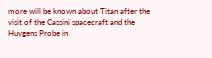more will be known about Titan after the visit of the Cassini spacecraft and the Huygens Probe in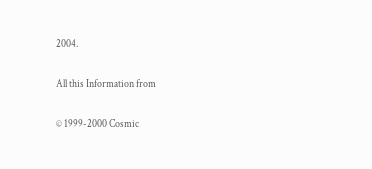2004.

All this Information from

© 1999-2000 Cosmic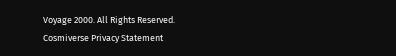Voyage 2000. All Rights Reserved.
Cosmiverse Privacy Statement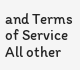and Terms of Service
All other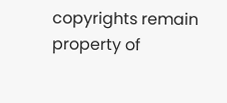copyrights remain property of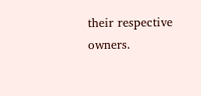their respective owners.